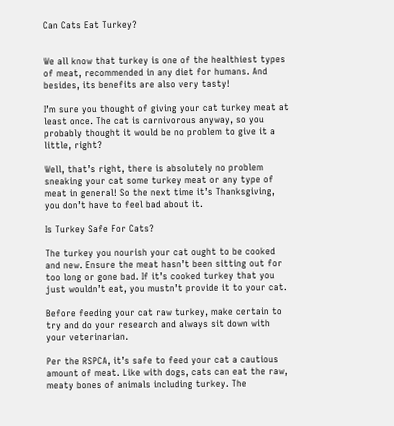Can Cats Eat Turkey?


We all know that turkey is one of the healthiest types of meat, recommended in any diet for humans. And besides, its benefits are also very tasty!

I’m sure you thought of giving your cat turkey meat at least once. The cat is carnivorous anyway, so you probably thought it would be no problem to give it a little, right?

Well, that’s right, there is absolutely no problem sneaking your cat some turkey meat or any type of meat in general! So the next time it’s Thanksgiving, you don’t have to feel bad about it.

Is Turkey Safe For Cats?

The turkey you nourish your cat ought to be cooked and new. Ensure the meat hasn’t been sitting out for too long or gone bad. If it’s cooked turkey that you just wouldn’t eat, you mustn’t provide it to your cat.

Before feeding your cat raw turkey, make certain to try and do your research and always sit down with your veterinarian.

Per the RSPCA, it’s safe to feed your cat a cautious amount of meat. Like with dogs, cats can eat the raw, meaty bones of animals including turkey. The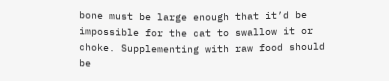bone must be large enough that it’d be impossible for the cat to swallow it or choke. Supplementing with raw food should be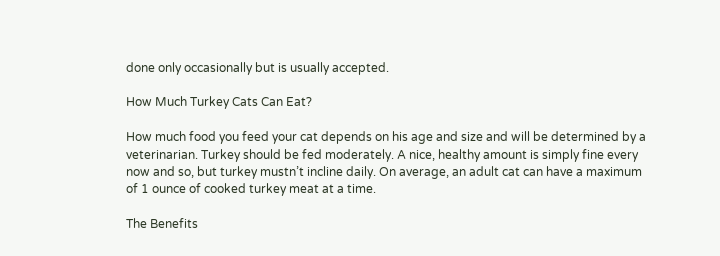done only occasionally but is usually accepted.

How Much Turkey Cats Can Eat?

How much food you feed your cat depends on his age and size and will be determined by a veterinarian. Turkey should be fed moderately. A nice, healthy amount is simply fine every now and so, but turkey mustn’t incline daily. On average, an adult cat can have a maximum of 1 ounce of cooked turkey meat at a time.

The Benefits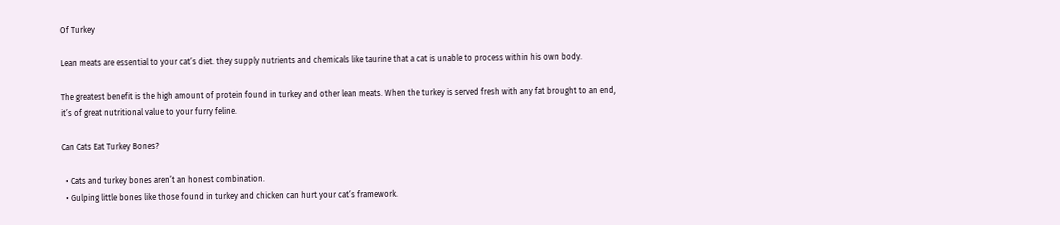Of Turkey

Lean meats are essential to your cat’s diet. they supply nutrients and chemicals like taurine that a cat is unable to process within his own body.

The greatest benefit is the high amount of protein found in turkey and other lean meats. When the turkey is served fresh with any fat brought to an end, it’s of great nutritional value to your furry feline.

Can Cats Eat Turkey Bones?

  • Cats and turkey bones aren’t an honest combination.
  • Gulping little bones like those found in turkey and chicken can hurt your cat’s framework.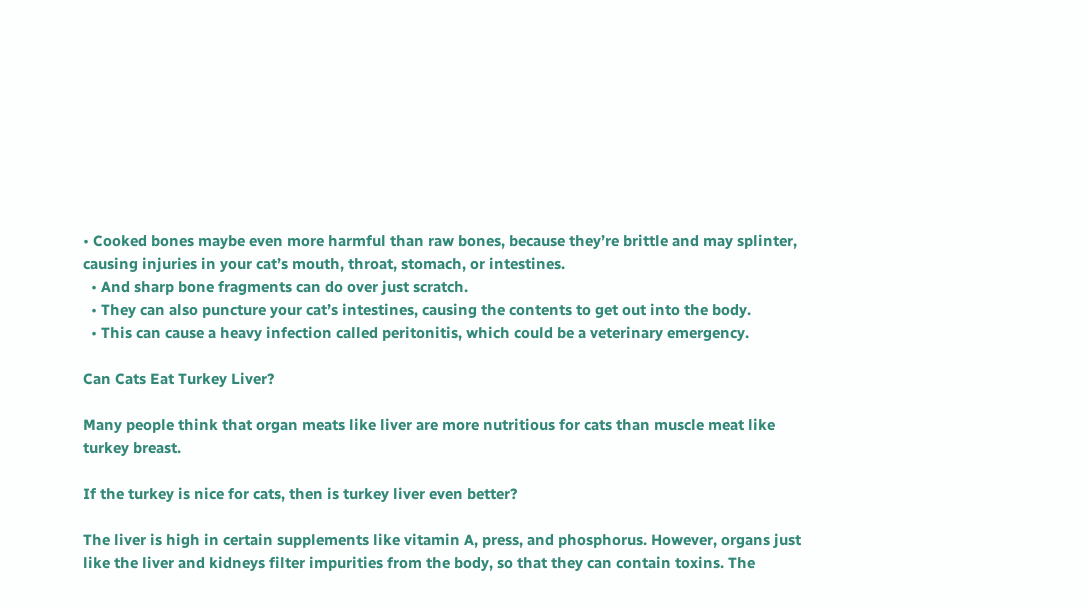• Cooked bones maybe even more harmful than raw bones, because they’re brittle and may splinter, causing injuries in your cat’s mouth, throat, stomach, or intestines.
  • And sharp bone fragments can do over just scratch.
  • They can also puncture your cat’s intestines, causing the contents to get out into the body.
  • This can cause a heavy infection called peritonitis, which could be a veterinary emergency.

Can Cats Eat Turkey Liver?

Many people think that organ meats like liver are more nutritious for cats than muscle meat like turkey breast.

If the turkey is nice for cats, then is turkey liver even better?

The liver is high in certain supplements like vitamin A, press, and phosphorus. However, organs just like the liver and kidneys filter impurities from the body, so that they can contain toxins. The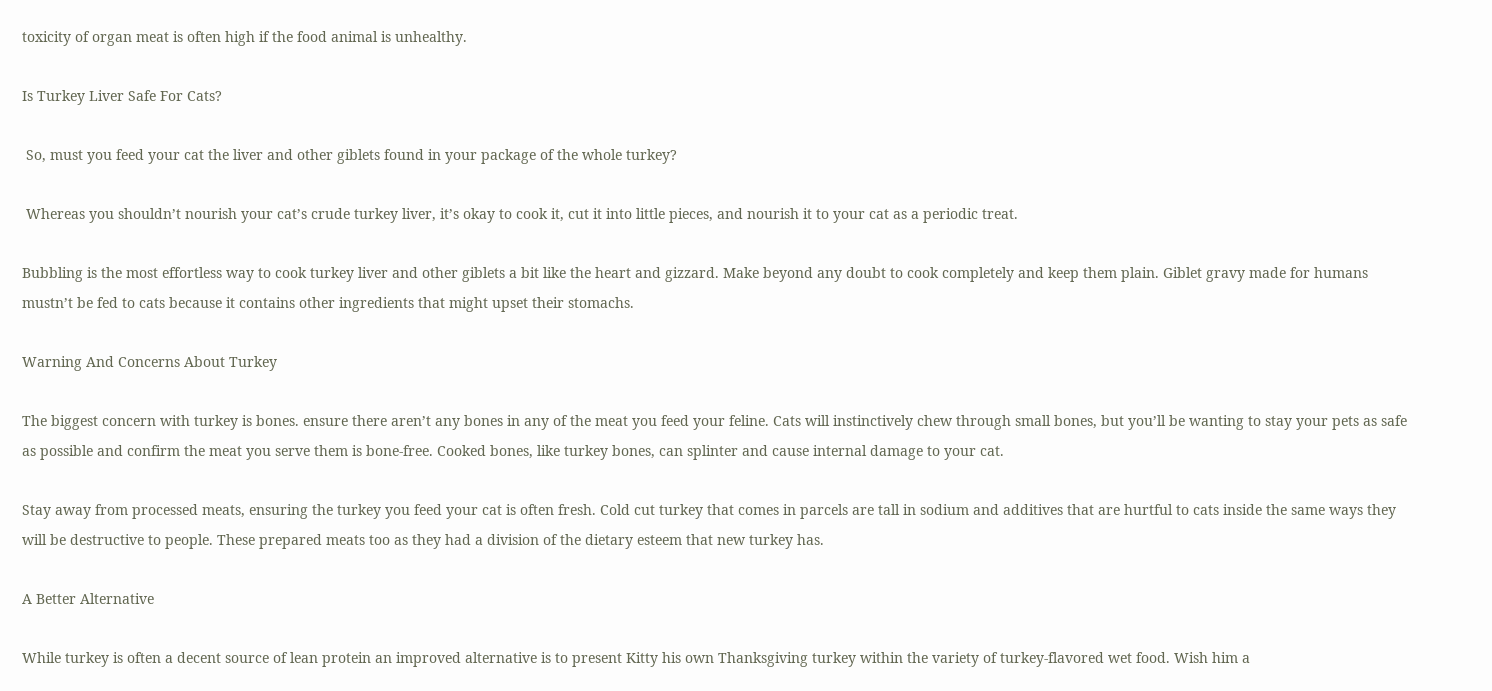toxicity of organ meat is often high if the food animal is unhealthy.

Is Turkey Liver Safe For Cats?

 So, must you feed your cat the liver and other giblets found in your package of the whole turkey?

 Whereas you shouldn’t nourish your cat’s crude turkey liver, it’s okay to cook it, cut it into little pieces, and nourish it to your cat as a periodic treat.

Bubbling is the most effortless way to cook turkey liver and other giblets a bit like the heart and gizzard. Make beyond any doubt to cook completely and keep them plain. Giblet gravy made for humans mustn’t be fed to cats because it contains other ingredients that might upset their stomachs.

Warning And Concerns About Turkey

The biggest concern with turkey is bones. ensure there aren’t any bones in any of the meat you feed your feline. Cats will instinctively chew through small bones, but you’ll be wanting to stay your pets as safe as possible and confirm the meat you serve them is bone-free. Cooked bones, like turkey bones, can splinter and cause internal damage to your cat.

Stay away from processed meats, ensuring the turkey you feed your cat is often fresh. Cold cut turkey that comes in parcels are tall in sodium and additives that are hurtful to cats inside the same ways they will be destructive to people. These prepared meats too as they had a division of the dietary esteem that new turkey has.

A Better Alternative

While turkey is often a decent source of lean protein an improved alternative is to present Kitty his own Thanksgiving turkey within the variety of turkey-flavored wet food. Wish him a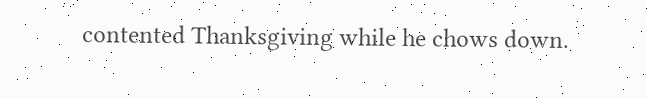contented Thanksgiving while he chows down.